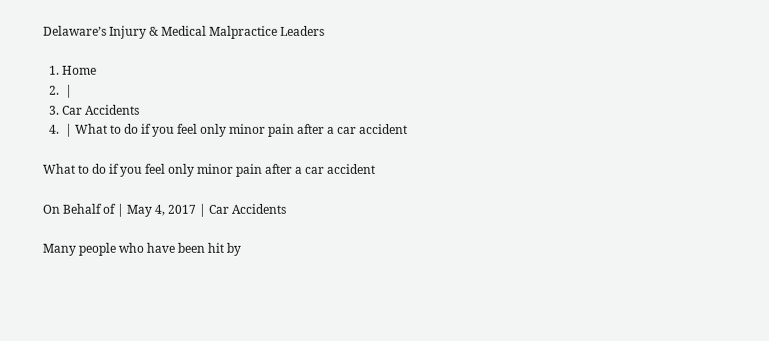Delaware’s Injury & Medical Malpractice Leaders

  1. Home
  2.  |
  3. Car Accidents
  4.  | What to do if you feel only minor pain after a car accident

What to do if you feel only minor pain after a car accident

On Behalf of | May 4, 2017 | Car Accidents

Many people who have been hit by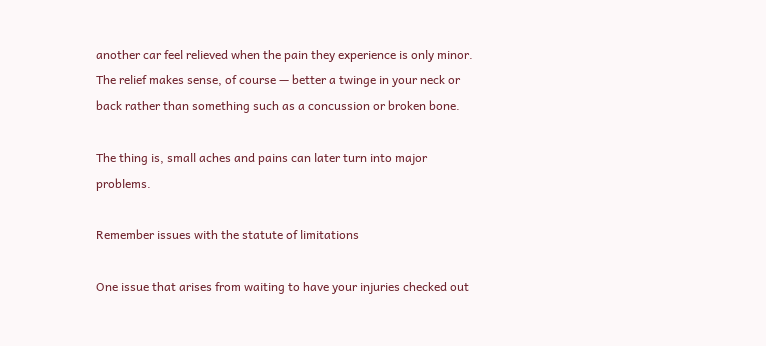another car feel relieved when the pain they experience is only minor. The relief makes sense, of course — better a twinge in your neck or back rather than something such as a concussion or broken bone.

The thing is, small aches and pains can later turn into major problems.

Remember issues with the statute of limitations

One issue that arises from waiting to have your injuries checked out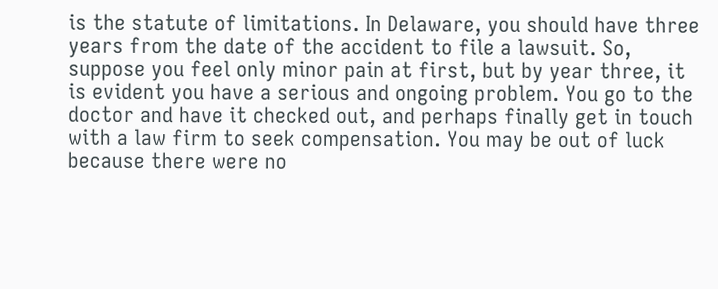is the statute of limitations. In Delaware, you should have three years from the date of the accident to file a lawsuit. So, suppose you feel only minor pain at first, but by year three, it is evident you have a serious and ongoing problem. You go to the doctor and have it checked out, and perhaps finally get in touch with a law firm to seek compensation. You may be out of luck because there were no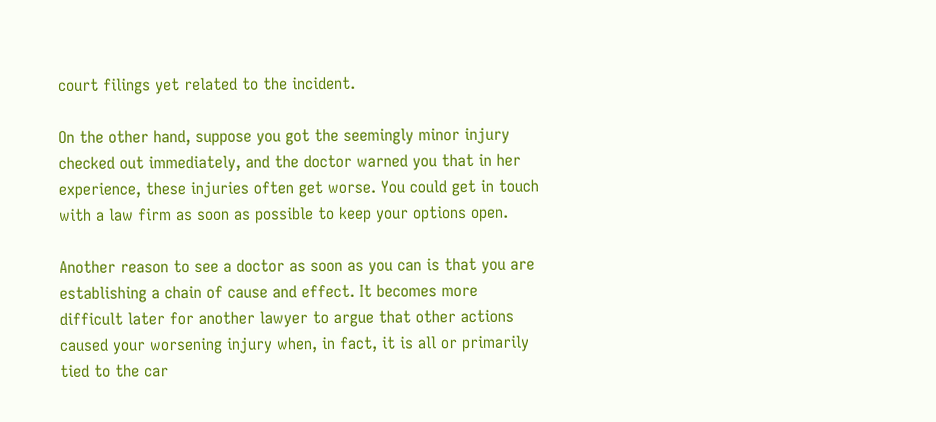court filings yet related to the incident.

On the other hand, suppose you got the seemingly minor injury checked out immediately, and the doctor warned you that in her experience, these injuries often get worse. You could get in touch with a law firm as soon as possible to keep your options open.

Another reason to see a doctor as soon as you can is that you are establishing a chain of cause and effect. It becomes more difficult later for another lawyer to argue that other actions caused your worsening injury when, in fact, it is all or primarily tied to the car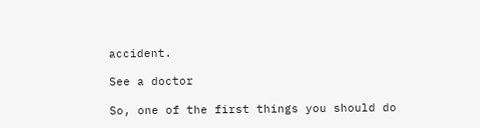accident.

See a doctor

So, one of the first things you should do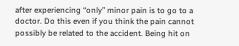after experiencing “only” minor pain is to go to a doctor. Do this even if you think the pain cannot possibly be related to the accident. Being hit on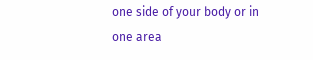one side of your body or in one area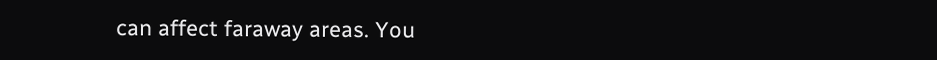can affect faraway areas. You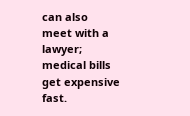can also meet with a lawyer; medical bills get expensive fast.